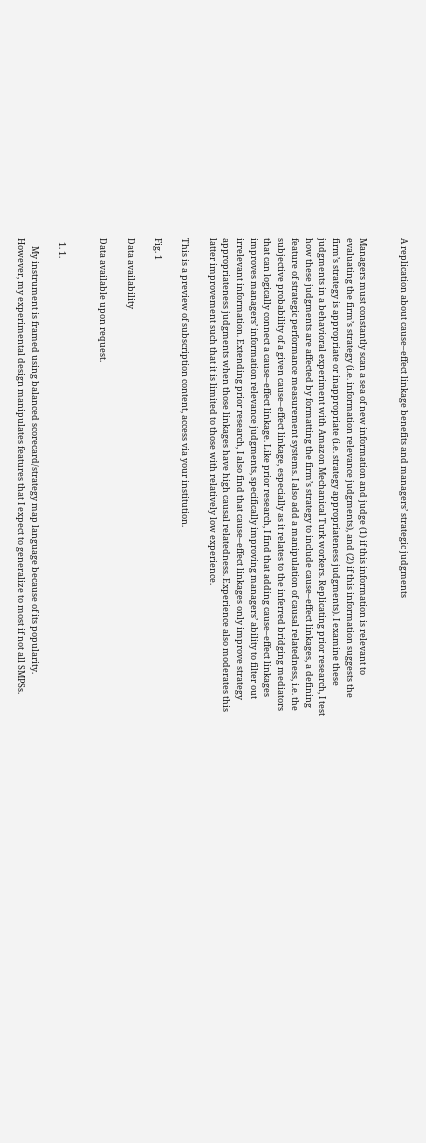A replication about cause–effect linkage benefits and managers’ strategic judgments


Managers must constantly scan a sea of new information and judge (1) if this information is relevant to evaluating the firm’s strategy (i.e. information relevance judgments), and (2) if this information suggests the firm’s strategy is appropriate or inappropriate (i.e. strategy appropriateness judgments). I examine these judgments in a behavioral experiment with Amazon Mechanical Turk workers. Replicating prior research, I test how these judgments are affected by formatting the firm’s strategy to include cause–effect linkages, a defining feature of strategic performance measurement systems. I also add a manipulation of causal relatedness, i.e. the subjective probability of a given cause–effect linkage, especially as it relates to the inferred bridging mediators that can logically connect a cause–effect linkage. Like prior research, I find that adding cause–effect linkages improves managers’ information relevance judgments, specifically improving managers’ ability to filter out irrelevant information. Extending prior research, I also find that cause–effect linkages only improve strategy appropriateness judgments when those linkages have high causal relatedness. Experience also moderates this latter improvement such that it is limited to those with relatively low experience.

This is a preview of subscription content, access via your institution.

Fig. 1

Data availability

Data available upon request.


  1. 1.

    My instrument is framed using balanced scorecard/strategy map language because of its popularity. However, my experimental design manipulates features that I expect to generalize to most if not all SMPSs.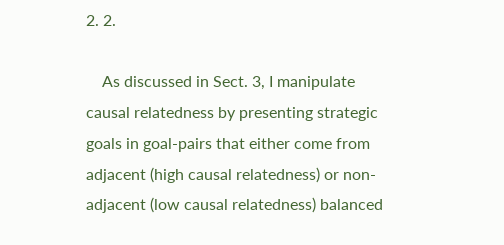2. 2.

    As discussed in Sect. 3, I manipulate causal relatedness by presenting strategic goals in goal-pairs that either come from adjacent (high causal relatedness) or non-adjacent (low causal relatedness) balanced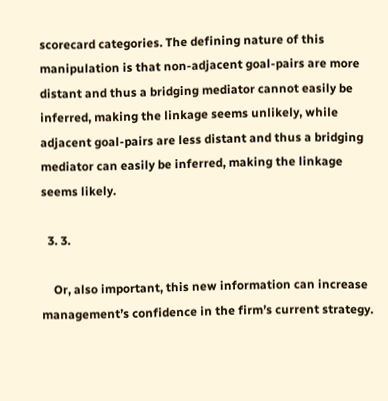scorecard categories. The defining nature of this manipulation is that non-adjacent goal-pairs are more distant and thus a bridging mediator cannot easily be inferred, making the linkage seems unlikely, while adjacent goal-pairs are less distant and thus a bridging mediator can easily be inferred, making the linkage seems likely.

  3. 3.

    Or, also important, this new information can increase management’s confidence in the firm’s current strategy.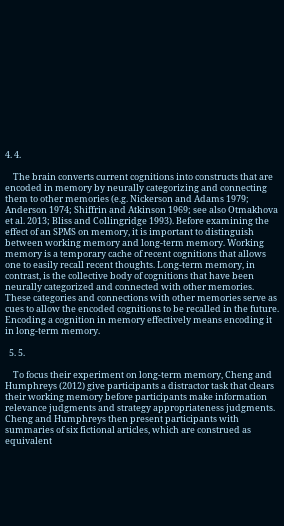4. 4.

    The brain converts current cognitions into constructs that are encoded in memory by neurally categorizing and connecting them to other memories (e.g. Nickerson and Adams 1979; Anderson 1974; Shiffrin and Atkinson 1969; see also Otmakhova et al. 2013; Bliss and Collingridge 1993). Before examining the effect of an SPMS on memory, it is important to distinguish between working memory and long-term memory. Working memory is a temporary cache of recent cognitions that allows one to easily recall recent thoughts. Long-term memory, in contrast, is the collective body of cognitions that have been neurally categorized and connected with other memories. These categories and connections with other memories serve as cues to allow the encoded cognitions to be recalled in the future. Encoding a cognition in memory effectively means encoding it in long-term memory.

  5. 5.

    To focus their experiment on long-term memory, Cheng and Humphreys (2012) give participants a distractor task that clears their working memory before participants make information relevance judgments and strategy appropriateness judgments. Cheng and Humphreys then present participants with summaries of six fictional articles, which are construed as equivalent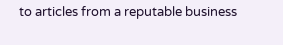to articles from a reputable business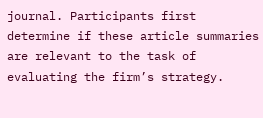journal. Participants first determine if these article summaries are relevant to the task of evaluating the firm’s strategy.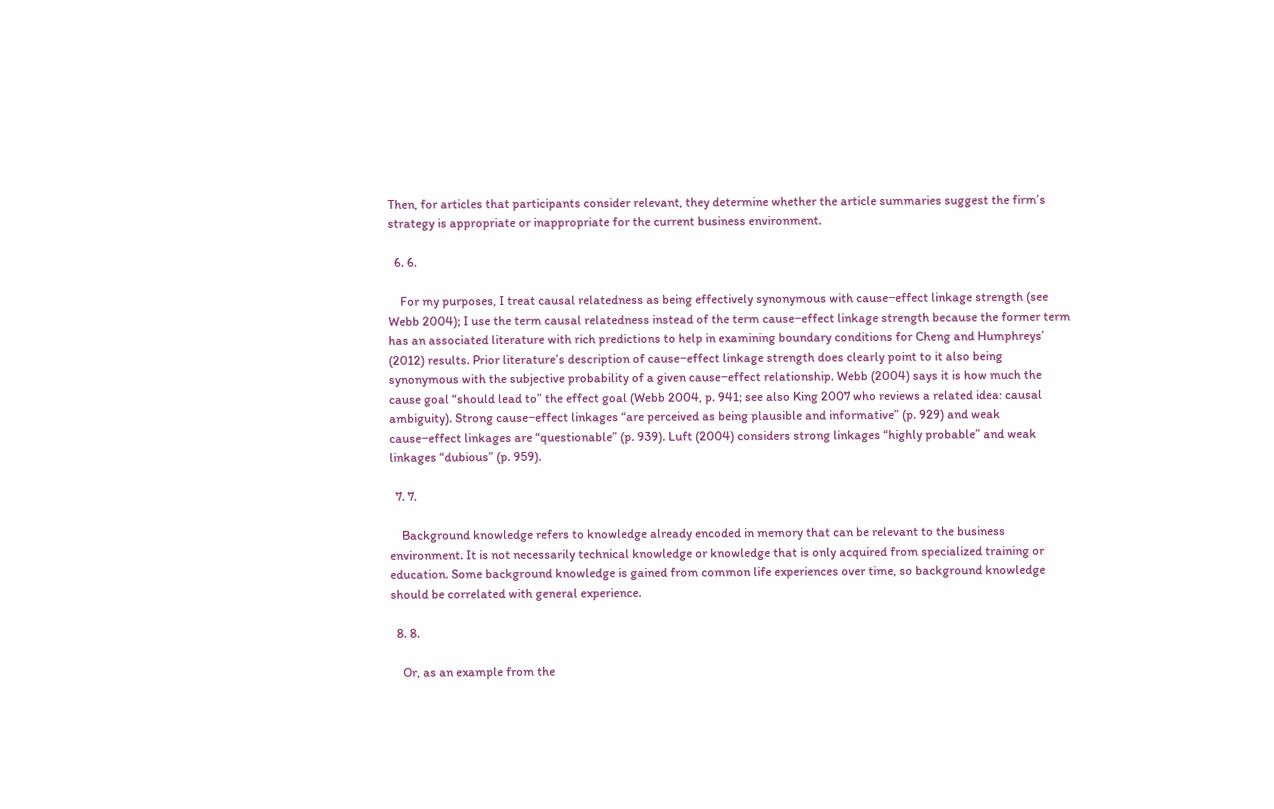Then, for articles that participants consider relevant, they determine whether the article summaries suggest the firm’s strategy is appropriate or inappropriate for the current business environment.

  6. 6.

    For my purposes, I treat causal relatedness as being effectively synonymous with cause−effect linkage strength (see Webb 2004); I use the term causal relatedness instead of the term cause−effect linkage strength because the former term has an associated literature with rich predictions to help in examining boundary conditions for Cheng and Humphreys’ (2012) results. Prior literature’s description of cause−effect linkage strength does clearly point to it also being synonymous with the subjective probability of a given cause−effect relationship. Webb (2004) says it is how much the cause goal “should lead to” the effect goal (Webb 2004, p. 941; see also King 2007 who reviews a related idea: causal ambiguity). Strong cause−effect linkages “are perceived as being plausible and informative” (p. 929) and weak cause−effect linkages are “questionable” (p. 939). Luft (2004) considers strong linkages “highly probable” and weak linkages “dubious” (p. 959).

  7. 7.

    Background knowledge refers to knowledge already encoded in memory that can be relevant to the business environment. It is not necessarily technical knowledge or knowledge that is only acquired from specialized training or education. Some background knowledge is gained from common life experiences over time, so background knowledge should be correlated with general experience.

  8. 8.

    Or, as an example from the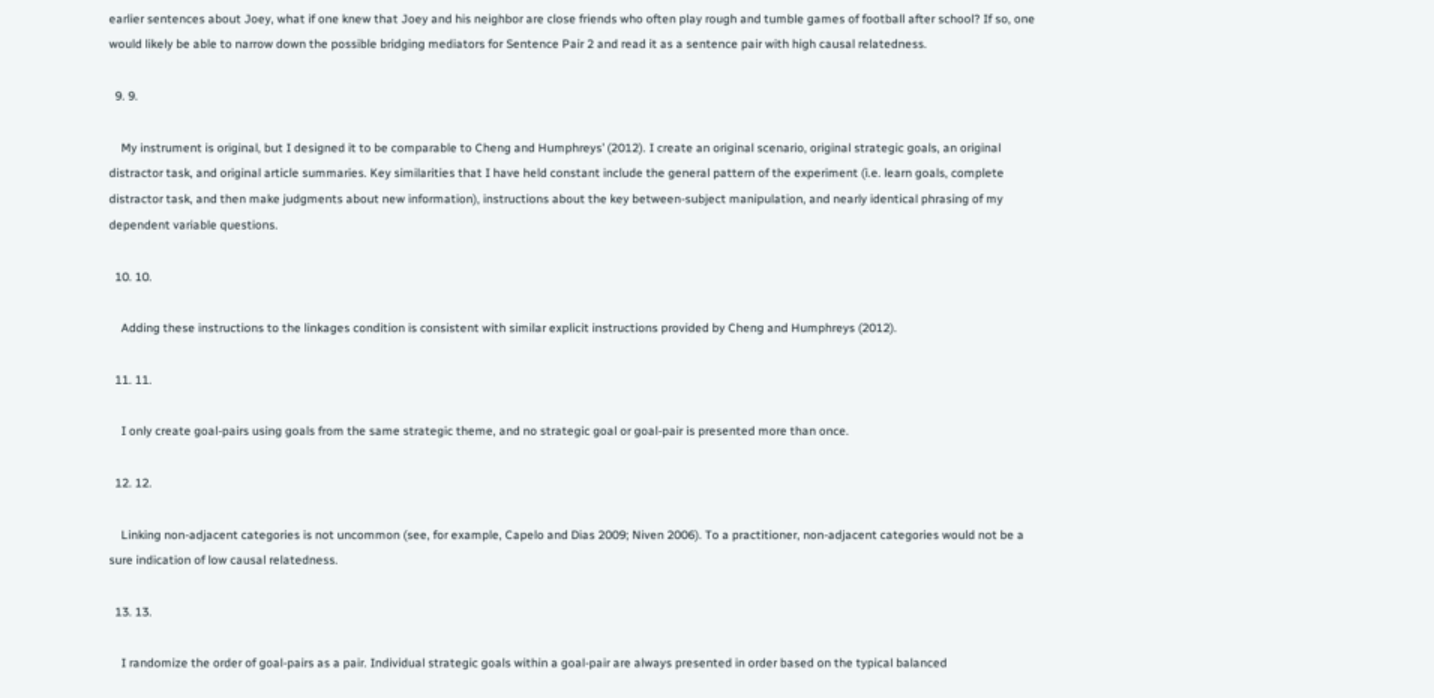earlier sentences about Joey, what if one knew that Joey and his neighbor are close friends who often play rough and tumble games of football after school? If so, one would likely be able to narrow down the possible bridging mediators for Sentence Pair 2 and read it as a sentence pair with high causal relatedness.

  9. 9.

    My instrument is original, but I designed it to be comparable to Cheng and Humphreys’ (2012). I create an original scenario, original strategic goals, an original distractor task, and original article summaries. Key similarities that I have held constant include the general pattern of the experiment (i.e. learn goals, complete distractor task, and then make judgments about new information), instructions about the key between-subject manipulation, and nearly identical phrasing of my dependent variable questions.

  10. 10.

    Adding these instructions to the linkages condition is consistent with similar explicit instructions provided by Cheng and Humphreys (2012).

  11. 11.

    I only create goal-pairs using goals from the same strategic theme, and no strategic goal or goal-pair is presented more than once.

  12. 12.

    Linking non-adjacent categories is not uncommon (see, for example, Capelo and Dias 2009; Niven 2006). To a practitioner, non-adjacent categories would not be a sure indication of low causal relatedness.

  13. 13.

    I randomize the order of goal-pairs as a pair. Individual strategic goals within a goal-pair are always presented in order based on the typical balanced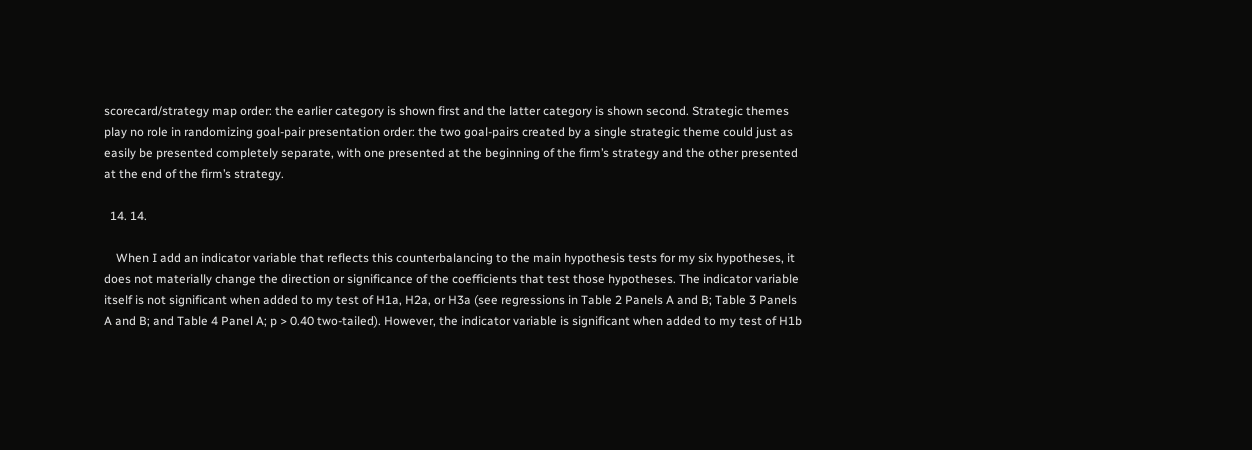scorecard/strategy map order: the earlier category is shown first and the latter category is shown second. Strategic themes play no role in randomizing goal-pair presentation order: the two goal-pairs created by a single strategic theme could just as easily be presented completely separate, with one presented at the beginning of the firm’s strategy and the other presented at the end of the firm’s strategy.

  14. 14.

    When I add an indicator variable that reflects this counterbalancing to the main hypothesis tests for my six hypotheses, it does not materially change the direction or significance of the coefficients that test those hypotheses. The indicator variable itself is not significant when added to my test of H1a, H2a, or H3a (see regressions in Table 2 Panels A and B; Table 3 Panels A and B; and Table 4 Panel A; p > 0.40 two-tailed). However, the indicator variable is significant when added to my test of H1b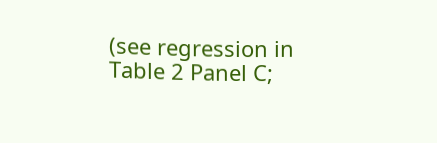(see regression in Table 2 Panel C;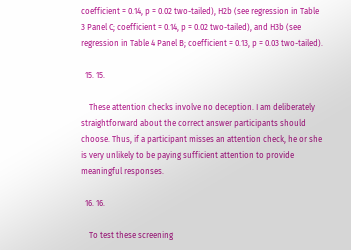coefficient = 0.14, p = 0.02 two-tailed), H2b (see regression in Table 3 Panel C; coefficient = 0.14, p = 0.02 two-tailed), and H3b (see regression in Table 4 Panel B; coefficient = 0.13, p = 0.03 two-tailed).

  15. 15.

    These attention checks involve no deception. I am deliberately straightforward about the correct answer participants should choose. Thus, if a participant misses an attention check, he or she is very unlikely to be paying sufficient attention to provide meaningful responses.

  16. 16.

    To test these screening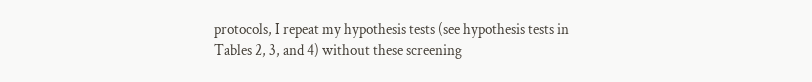protocols, I repeat my hypothesis tests (see hypothesis tests in Tables 2, 3, and 4) without these screening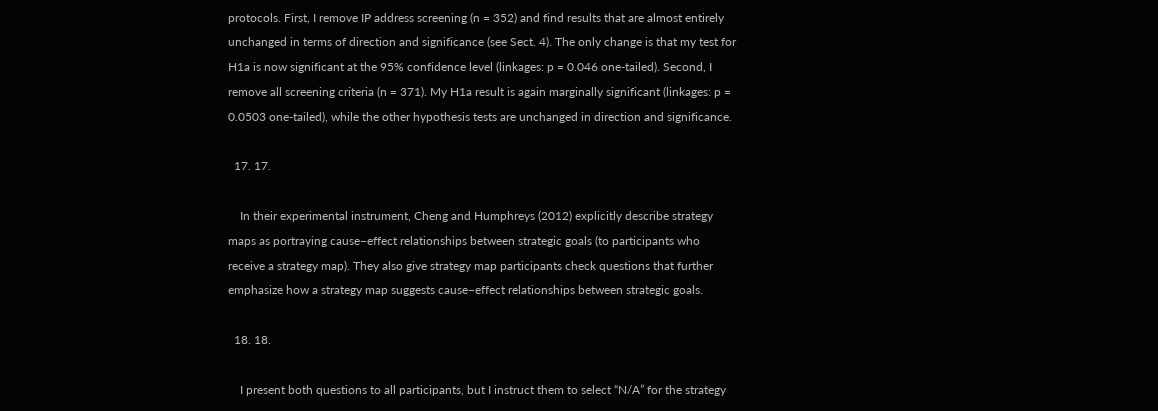protocols. First, I remove IP address screening (n = 352) and find results that are almost entirely unchanged in terms of direction and significance (see Sect. 4). The only change is that my test for H1a is now significant at the 95% confidence level (linkages: p = 0.046 one-tailed). Second, I remove all screening criteria (n = 371). My H1a result is again marginally significant (linkages: p = 0.0503 one-tailed), while the other hypothesis tests are unchanged in direction and significance.

  17. 17.

    In their experimental instrument, Cheng and Humphreys (2012) explicitly describe strategy maps as portraying cause−effect relationships between strategic goals (to participants who receive a strategy map). They also give strategy map participants check questions that further emphasize how a strategy map suggests cause−effect relationships between strategic goals.

  18. 18.

    I present both questions to all participants, but I instruct them to select “N/A” for the strategy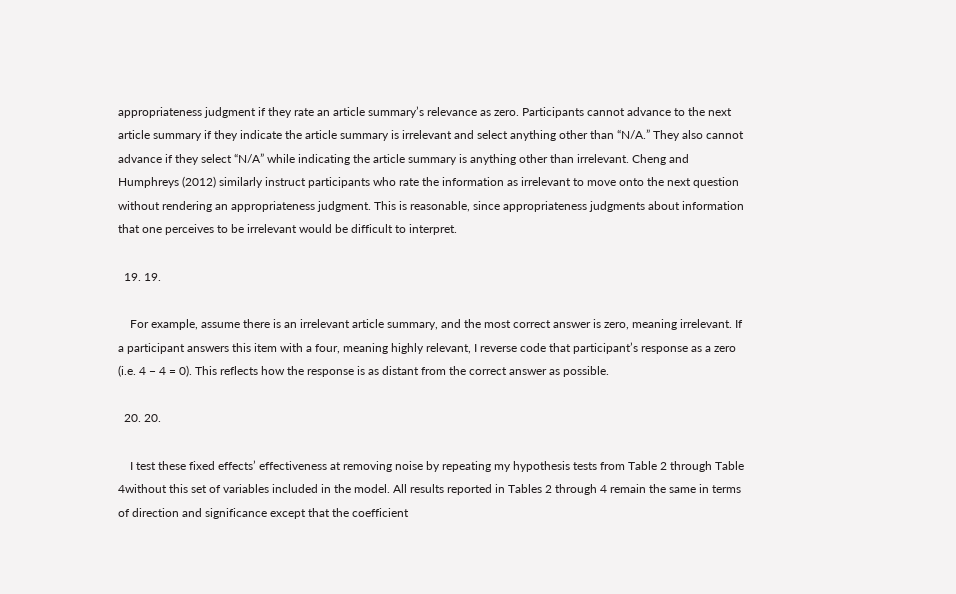appropriateness judgment if they rate an article summary’s relevance as zero. Participants cannot advance to the next article summary if they indicate the article summary is irrelevant and select anything other than “N/A.” They also cannot advance if they select “N/A” while indicating the article summary is anything other than irrelevant. Cheng and Humphreys (2012) similarly instruct participants who rate the information as irrelevant to move onto the next question without rendering an appropriateness judgment. This is reasonable, since appropriateness judgments about information that one perceives to be irrelevant would be difficult to interpret.

  19. 19.

    For example, assume there is an irrelevant article summary, and the most correct answer is zero, meaning irrelevant. If a participant answers this item with a four, meaning highly relevant, I reverse code that participant’s response as a zero (i.e. 4 − 4 = 0). This reflects how the response is as distant from the correct answer as possible.

  20. 20.

    I test these fixed effects’ effectiveness at removing noise by repeating my hypothesis tests from Table 2 through Table 4without this set of variables included in the model. All results reported in Tables 2 through 4 remain the same in terms of direction and significance except that the coefficient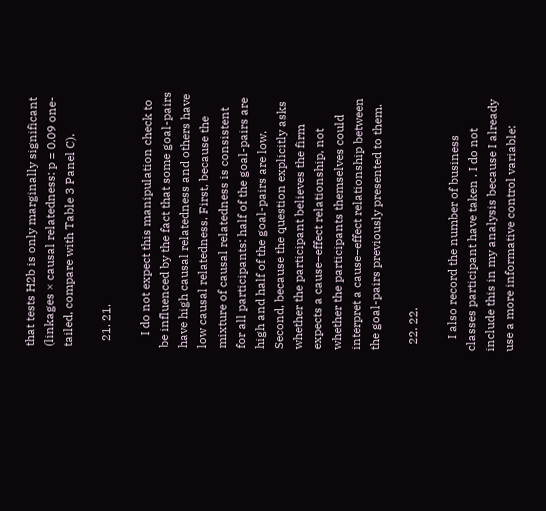that tests H2b is only marginally significant (linkages × causal relatedness: p = 0.09 one-tailed, compare with Table 3 Panel C).

  21. 21.

    I do not expect this manipulation check to be influenced by the fact that some goal-pairs have high causal relatedness and others have low causal relatedness. First, because the mixture of causal relatedness is consistent for all participants: half of the goal-pairs are high and half of the goal-pairs are low. Second, because the question explicitly asks whether the participant believes the firm expects a cause−effect relationship, not whether the participants themselves could interpret a cause−effect relationship between the goal-pairs previously presented to them.

  22. 22.

    I also record the number of business classes participant have taken . I do not include this in my analysis because I already use a more informative control variable: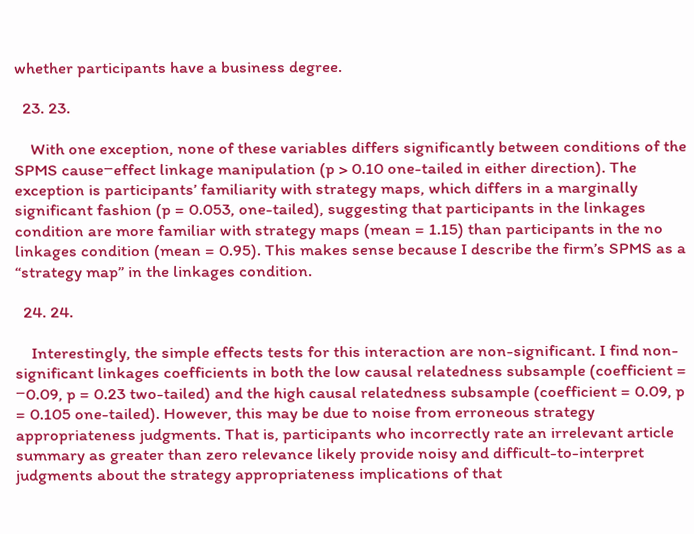whether participants have a business degree.

  23. 23.

    With one exception, none of these variables differs significantly between conditions of the SPMS cause−effect linkage manipulation (p > 0.10 one-tailed in either direction). The exception is participants’ familiarity with strategy maps, which differs in a marginally significant fashion (p = 0.053, one-tailed), suggesting that participants in the linkages condition are more familiar with strategy maps (mean = 1.15) than participants in the no linkages condition (mean = 0.95). This makes sense because I describe the firm’s SPMS as a “strategy map” in the linkages condition.

  24. 24.

    Interestingly, the simple effects tests for this interaction are non-significant. I find non-significant linkages coefficients in both the low causal relatedness subsample (coefficient = −0.09, p = 0.23 two-tailed) and the high causal relatedness subsample (coefficient = 0.09, p = 0.105 one-tailed). However, this may be due to noise from erroneous strategy appropriateness judgments. That is, participants who incorrectly rate an irrelevant article summary as greater than zero relevance likely provide noisy and difficult-to-interpret judgments about the strategy appropriateness implications of that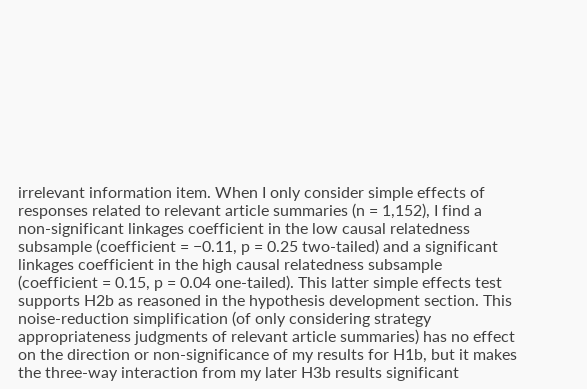irrelevant information item. When I only consider simple effects of responses related to relevant article summaries (n = 1,152), I find a non-significant linkages coefficient in the low causal relatedness subsample (coefficient = −0.11, p = 0.25 two-tailed) and a significant linkages coefficient in the high causal relatedness subsample (coefficient = 0.15, p = 0.04 one-tailed). This latter simple effects test supports H2b as reasoned in the hypothesis development section. This noise-reduction simplification (of only considering strategy appropriateness judgments of relevant article summaries) has no effect on the direction or non-significance of my results for H1b, but it makes the three-way interaction from my later H3b results significant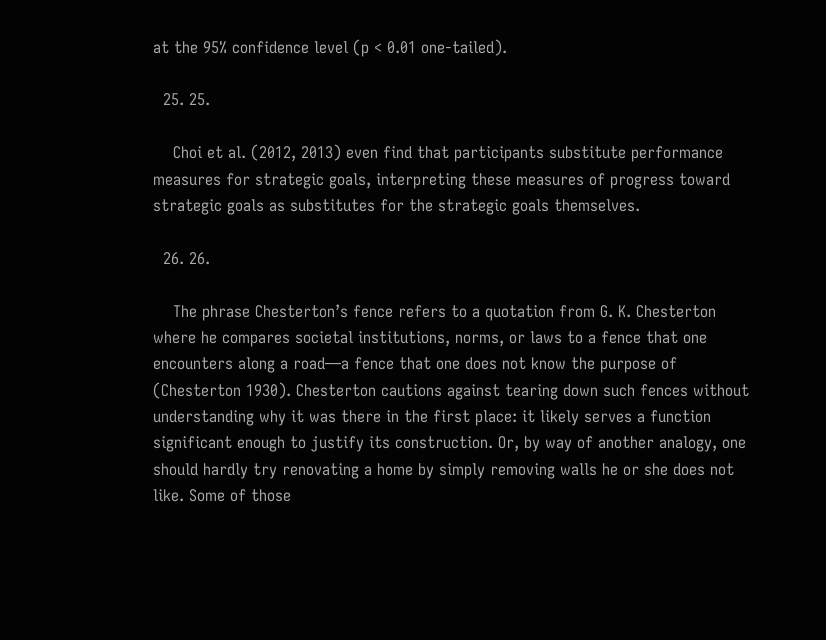at the 95% confidence level (p < 0.01 one-tailed).

  25. 25.

    Choi et al. (2012, 2013) even find that participants substitute performance measures for strategic goals, interpreting these measures of progress toward strategic goals as substitutes for the strategic goals themselves.

  26. 26.

    The phrase Chesterton’s fence refers to a quotation from G. K. Chesterton where he compares societal institutions, norms, or laws to a fence that one encounters along a road—a fence that one does not know the purpose of (Chesterton 1930). Chesterton cautions against tearing down such fences without understanding why it was there in the first place: it likely serves a function significant enough to justify its construction. Or, by way of another analogy, one should hardly try renovating a home by simply removing walls he or she does not like. Some of those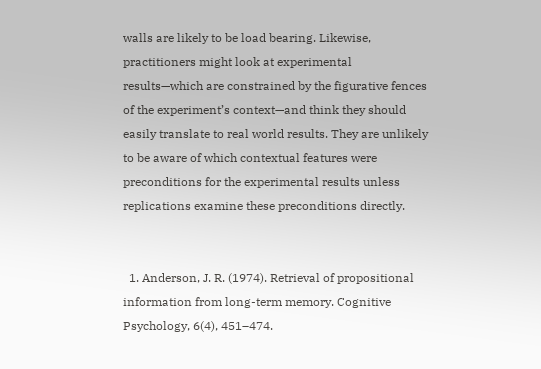walls are likely to be load bearing. Likewise, practitioners might look at experimental results—which are constrained by the figurative fences of the experiment’s context—and think they should easily translate to real world results. They are unlikely to be aware of which contextual features were preconditions for the experimental results unless replications examine these preconditions directly.


  1. Anderson, J. R. (1974). Retrieval of propositional information from long-term memory. Cognitive Psychology, 6(4), 451–474.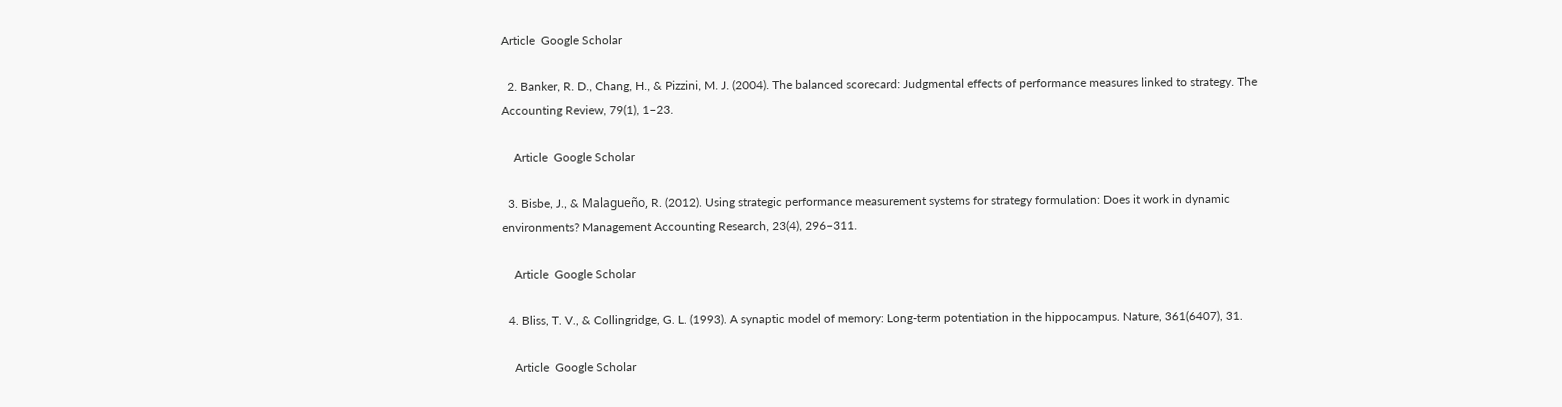Article  Google Scholar

  2. Banker, R. D., Chang, H., & Pizzini, M. J. (2004). The balanced scorecard: Judgmental effects of performance measures linked to strategy. The Accounting Review, 79(1), 1–23.

    Article  Google Scholar

  3. Bisbe, J., & Malagueño, R. (2012). Using strategic performance measurement systems for strategy formulation: Does it work in dynamic environments? Management Accounting Research, 23(4), 296–311.

    Article  Google Scholar

  4. Bliss, T. V., & Collingridge, G. L. (1993). A synaptic model of memory: Long-term potentiation in the hippocampus. Nature, 361(6407), 31.

    Article  Google Scholar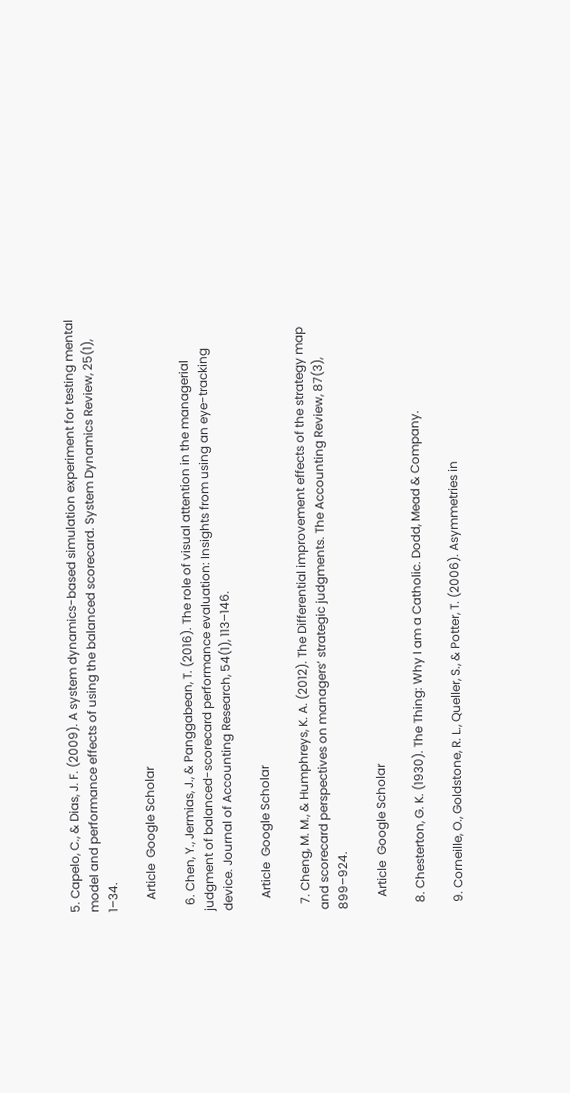5. Capelo, C., & Dias, J. F. (2009). A system dynamics-based simulation experiment for testing mental model and performance effects of using the balanced scorecard. System Dynamics Review, 25(1), 1–34.

    Article  Google Scholar

  6. Chen, Y., Jermias, J., & Panggabean, T. (2016). The role of visual attention in the managerial judgment of balanced-scorecard performance evaluation: Insights from using an eye-tracking device. Journal of Accounting Research, 54(1), 113–146.

    Article  Google Scholar

  7. Cheng, M. M., & Humphreys, K. A. (2012). The Differential improvement effects of the strategy map and scorecard perspectives on managers’ strategic judgments. The Accounting Review, 87(3), 899–924.

    Article  Google Scholar

  8. Chesterton, G. K. (1930). The Thing: Why I am a Catholic. Dodd, Mead & Company.

  9. Corneille, O., Goldstone, R. L., Queller, S., & Potter, T. (2006). Asymmetries in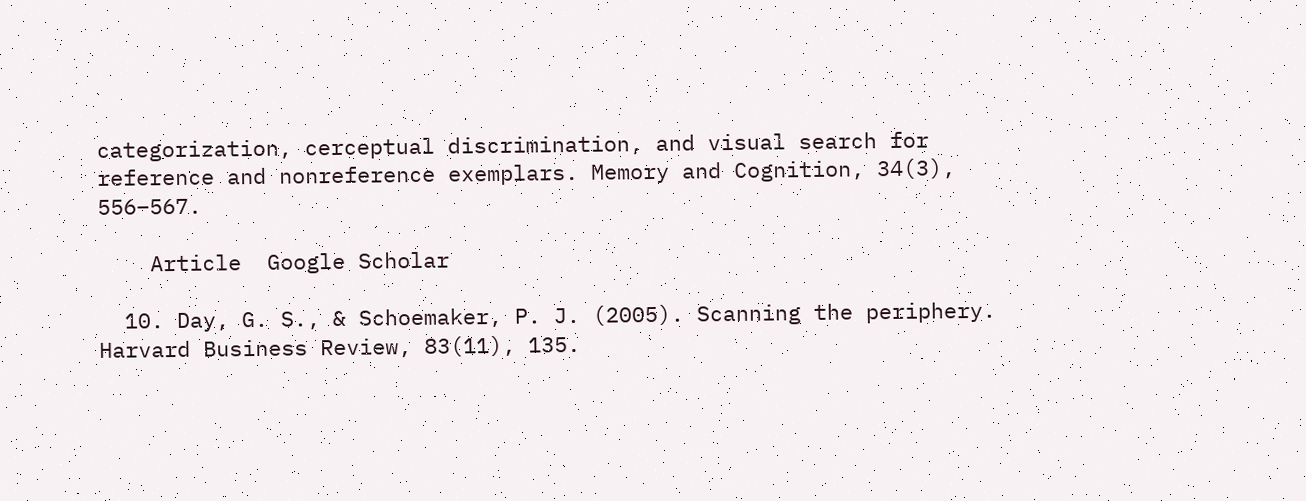categorization, cerceptual discrimination, and visual search for reference and nonreference exemplars. Memory and Cognition, 34(3), 556–567.

    Article  Google Scholar

  10. Day, G. S., & Schoemaker, P. J. (2005). Scanning the periphery. Harvard Business Review, 83(11), 135.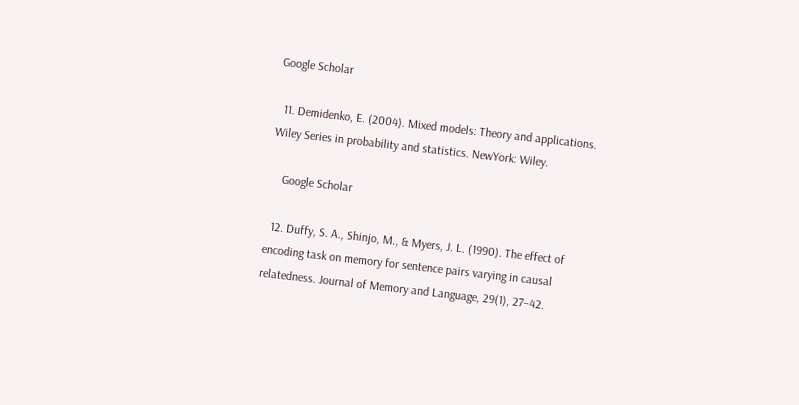Google Scholar

  11. Demidenko, E. (2004). Mixed models: Theory and applications. Wiley Series in probability and statistics. NewYork: Wiley.

    Google Scholar

  12. Duffy, S. A., Shinjo, M., & Myers, J. L. (1990). The effect of encoding task on memory for sentence pairs varying in causal relatedness. Journal of Memory and Language, 29(1), 27–42.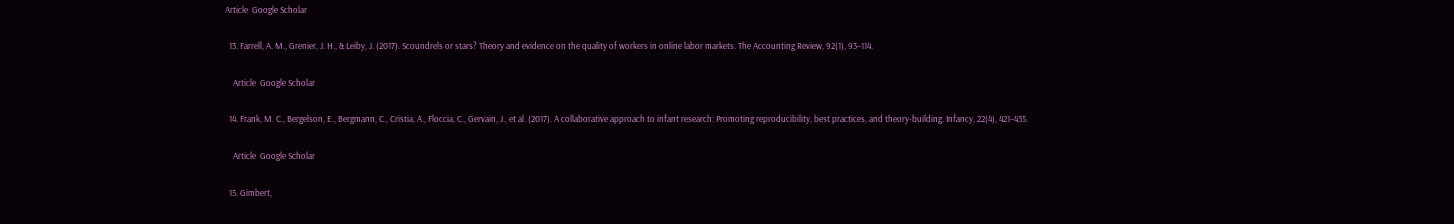Article  Google Scholar

  13. Farrell, A. M., Grenier, J. H., & Leiby, J. (2017). Scoundrels or stars? Theory and evidence on the quality of workers in online labor markets. The Accounting Review, 92(1), 93–114.

    Article  Google Scholar

  14. Frank, M. C., Bergelson, E., Bergmann, C., Cristia, A., Floccia, C., Gervain, J., et al. (2017). A collaborative approach to infant research: Promoting reproducibility, best practices, and theory-building. Infancy, 22(4), 421–435.

    Article  Google Scholar

  15. Gimbert,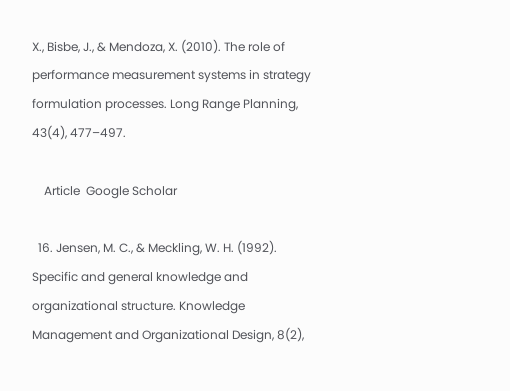X., Bisbe, J., & Mendoza, X. (2010). The role of performance measurement systems in strategy formulation processes. Long Range Planning, 43(4), 477–497.

    Article  Google Scholar

  16. Jensen, M. C., & Meckling, W. H. (1992). Specific and general knowledge and organizational structure. Knowledge Management and Organizational Design, 8(2),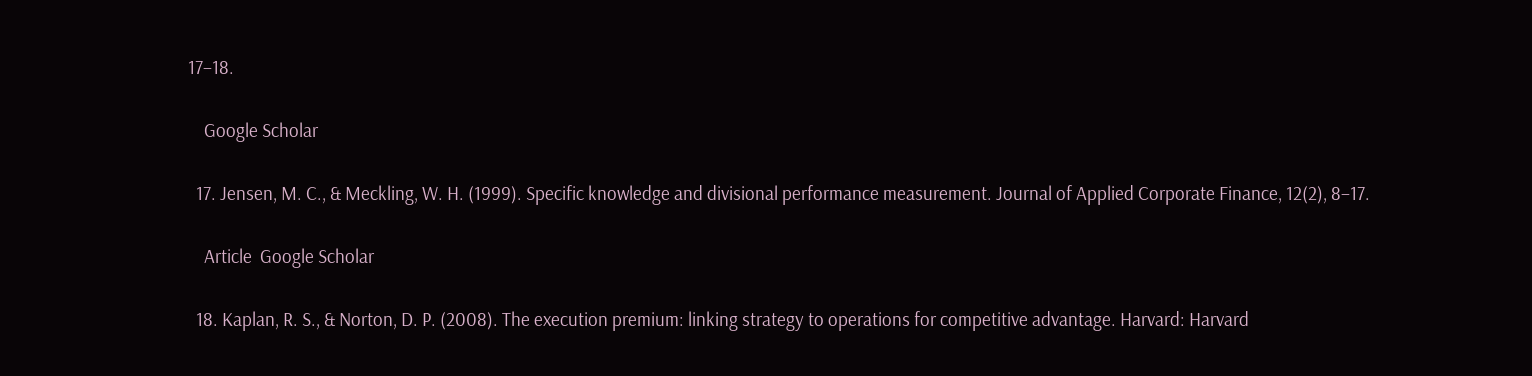17–18.

    Google Scholar

  17. Jensen, M. C., & Meckling, W. H. (1999). Specific knowledge and divisional performance measurement. Journal of Applied Corporate Finance, 12(2), 8–17.

    Article  Google Scholar

  18. Kaplan, R. S., & Norton, D. P. (2008). The execution premium: linking strategy to operations for competitive advantage. Harvard: Harvard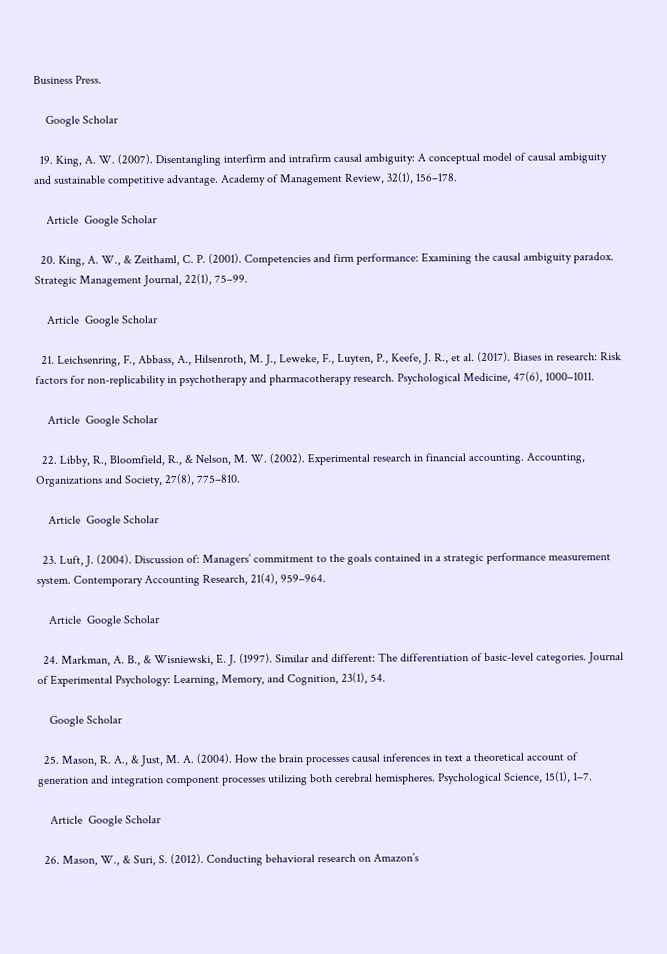Business Press.

    Google Scholar

  19. King, A. W. (2007). Disentangling interfirm and intrafirm causal ambiguity: A conceptual model of causal ambiguity and sustainable competitive advantage. Academy of Management Review, 32(1), 156–178.

    Article  Google Scholar

  20. King, A. W., & Zeithaml, C. P. (2001). Competencies and firm performance: Examining the causal ambiguity paradox. Strategic Management Journal, 22(1), 75–99.

    Article  Google Scholar

  21. Leichsenring, F., Abbass, A., Hilsenroth, M. J., Leweke, F., Luyten, P., Keefe, J. R., et al. (2017). Biases in research: Risk factors for non-replicability in psychotherapy and pharmacotherapy research. Psychological Medicine, 47(6), 1000–1011.

    Article  Google Scholar

  22. Libby, R., Bloomfield, R., & Nelson, M. W. (2002). Experimental research in financial accounting. Accounting, Organizations and Society, 27(8), 775–810.

    Article  Google Scholar

  23. Luft, J. (2004). Discussion of: Managers’ commitment to the goals contained in a strategic performance measurement system. Contemporary Accounting Research, 21(4), 959–964.

    Article  Google Scholar

  24. Markman, A. B., & Wisniewski, E. J. (1997). Similar and different: The differentiation of basic-level categories. Journal of Experimental Psychology: Learning, Memory, and Cognition, 23(1), 54.

    Google Scholar

  25. Mason, R. A., & Just, M. A. (2004). How the brain processes causal inferences in text a theoretical account of generation and integration component processes utilizing both cerebral hemispheres. Psychological Science, 15(1), 1–7.

    Article  Google Scholar

  26. Mason, W., & Suri, S. (2012). Conducting behavioral research on Amazon’s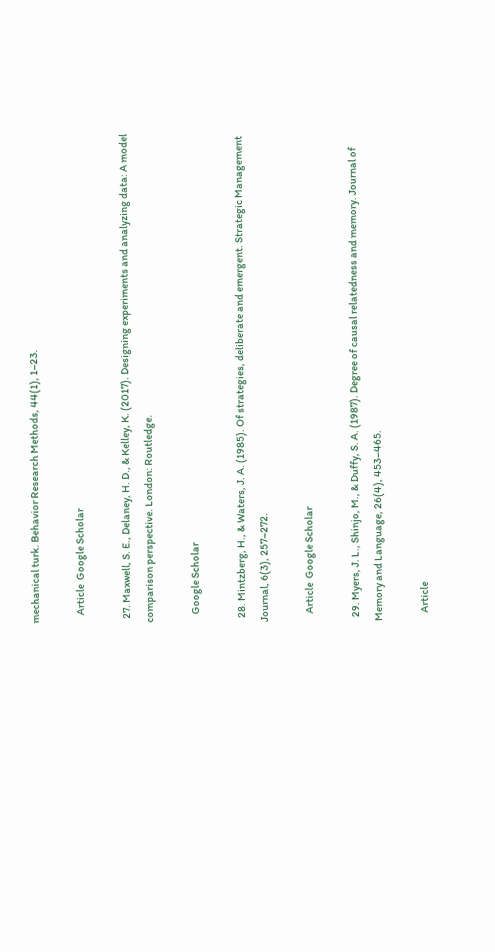mechanical turk. Behavior Research Methods, 44(1), 1–23.

    Article  Google Scholar

  27. Maxwell, S. E., Delaney, H. D., & Kelley, K. (2017). Designing experiments and analyzing data: A model comparison perspective. London: Routledge.

    Google Scholar

  28. Mintzberg, H., & Waters, J. A. (1985). Of strategies, deliberate and emergent. Strategic Management Journal, 6(3), 257–272.

    Article  Google Scholar

  29. Myers, J. L., Shinjo, M., & Duffy, S. A. (1987). Degree of causal relatedness and memory. Journal of Memory and Language, 26(4), 453–465.

    Article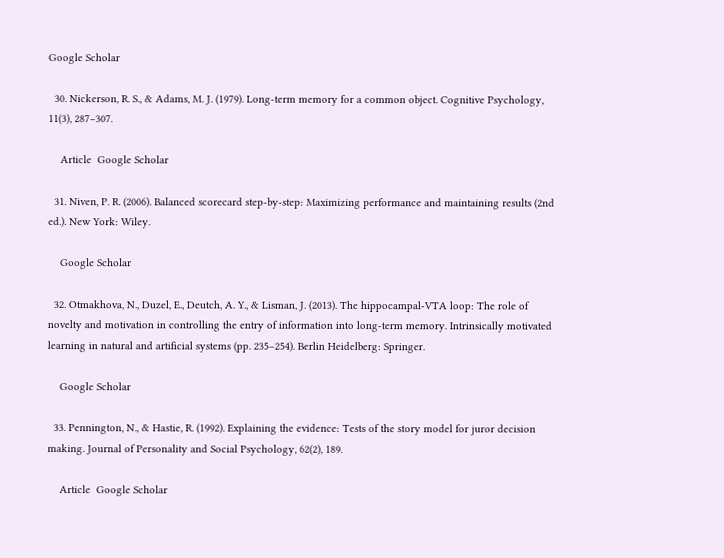Google Scholar

  30. Nickerson, R. S., & Adams, M. J. (1979). Long-term memory for a common object. Cognitive Psychology, 11(3), 287–307.

    Article  Google Scholar

  31. Niven, P. R. (2006). Balanced scorecard step-by-step: Maximizing performance and maintaining results (2nd ed.). New York: Wiley.

    Google Scholar

  32. Otmakhova, N., Duzel, E., Deutch, A. Y., & Lisman, J. (2013). The hippocampal-VTA loop: The role of novelty and motivation in controlling the entry of information into long-term memory. Intrinsically motivated learning in natural and artificial systems (pp. 235–254). Berlin Heidelberg: Springer.

    Google Scholar

  33. Pennington, N., & Hastie, R. (1992). Explaining the evidence: Tests of the story model for juror decision making. Journal of Personality and Social Psychology, 62(2), 189.

    Article  Google Scholar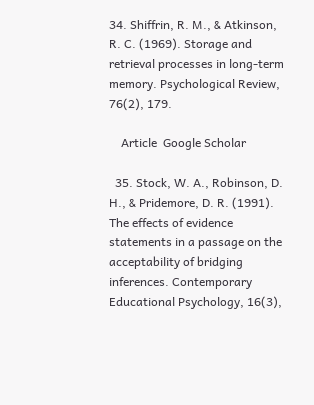34. Shiffrin, R. M., & Atkinson, R. C. (1969). Storage and retrieval processes in long-term memory. Psychological Review, 76(2), 179.

    Article  Google Scholar

  35. Stock, W. A., Robinson, D. H., & Pridemore, D. R. (1991). The effects of evidence statements in a passage on the acceptability of bridging inferences. Contemporary Educational Psychology, 16(3),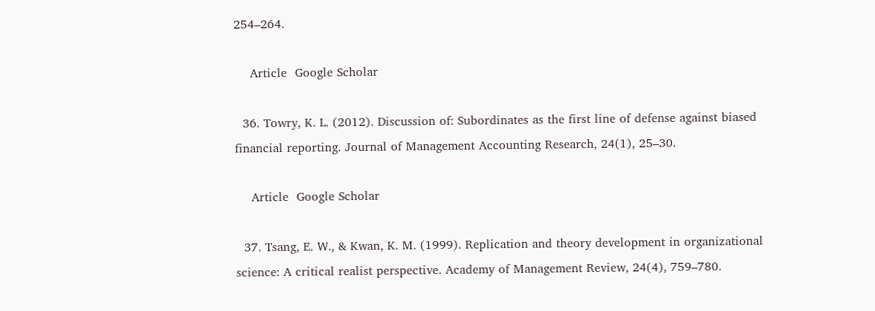254–264.

    Article  Google Scholar

  36. Towry, K. L. (2012). Discussion of: Subordinates as the first line of defense against biased financial reporting. Journal of Management Accounting Research, 24(1), 25–30.

    Article  Google Scholar

  37. Tsang, E. W., & Kwan, K. M. (1999). Replication and theory development in organizational science: A critical realist perspective. Academy of Management Review, 24(4), 759–780.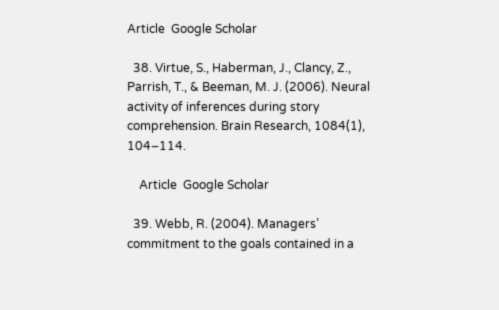Article  Google Scholar

  38. Virtue, S., Haberman, J., Clancy, Z., Parrish, T., & Beeman, M. J. (2006). Neural activity of inferences during story comprehension. Brain Research, 1084(1), 104–114.

    Article  Google Scholar

  39. Webb, R. (2004). Managers’ commitment to the goals contained in a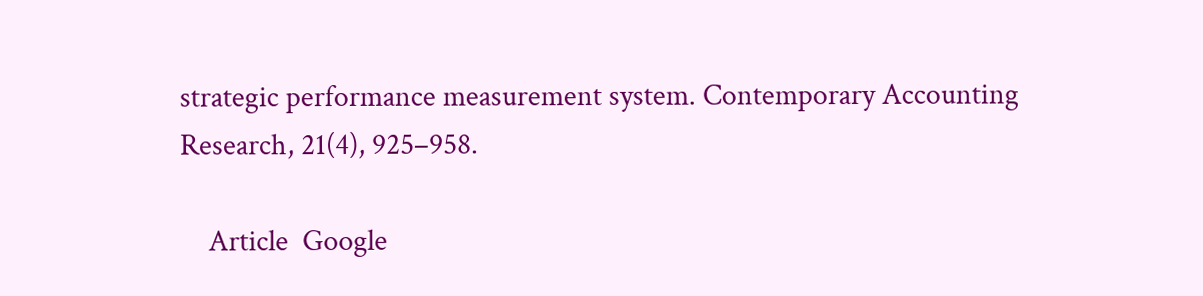strategic performance measurement system. Contemporary Accounting Research, 21(4), 925–958.

    Article  Google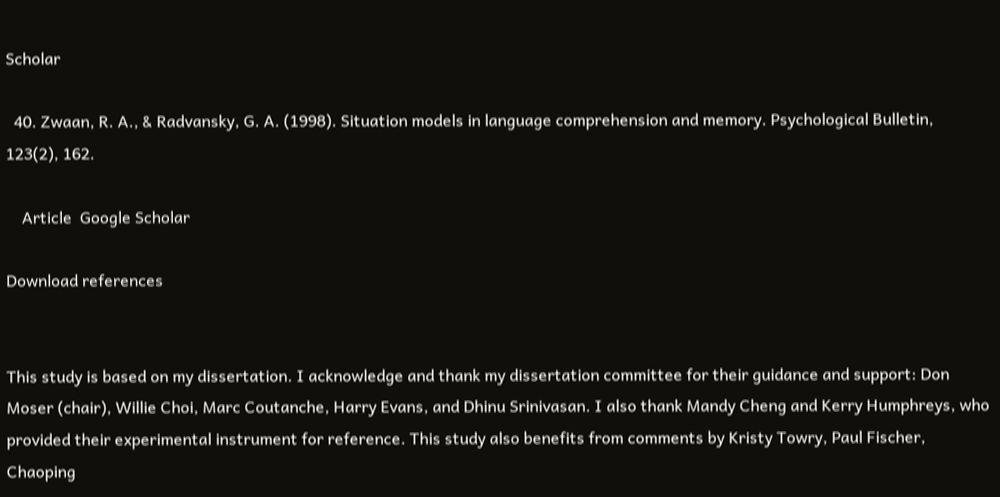Scholar

  40. Zwaan, R. A., & Radvansky, G. A. (1998). Situation models in language comprehension and memory. Psychological Bulletin, 123(2), 162.

    Article  Google Scholar

Download references


This study is based on my dissertation. I acknowledge and thank my dissertation committee for their guidance and support: Don Moser (chair), Willie Choi, Marc Coutanche, Harry Evans, and Dhinu Srinivasan. I also thank Mandy Cheng and Kerry Humphreys, who provided their experimental instrument for reference. This study also benefits from comments by Kristy Towry, Paul Fischer, Chaoping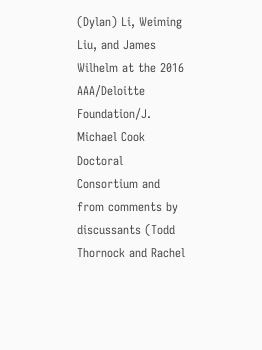(Dylan) Li, Weiming Liu, and James Wilhelm at the 2016 AAA/Deloitte Foundation/J. Michael Cook Doctoral Consortium and from comments by discussants (Todd Thornock and Rachel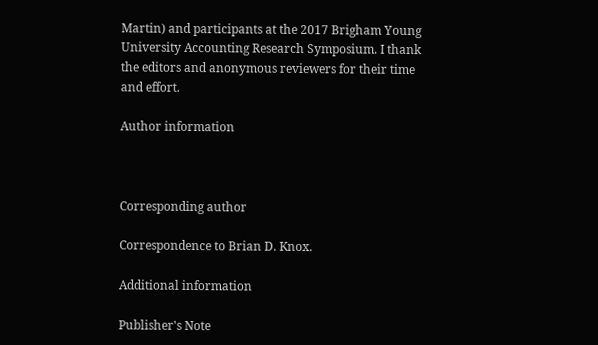Martin) and participants at the 2017 Brigham Young University Accounting Research Symposium. I thank the editors and anonymous reviewers for their time and effort.

Author information



Corresponding author

Correspondence to Brian D. Knox.

Additional information

Publisher's Note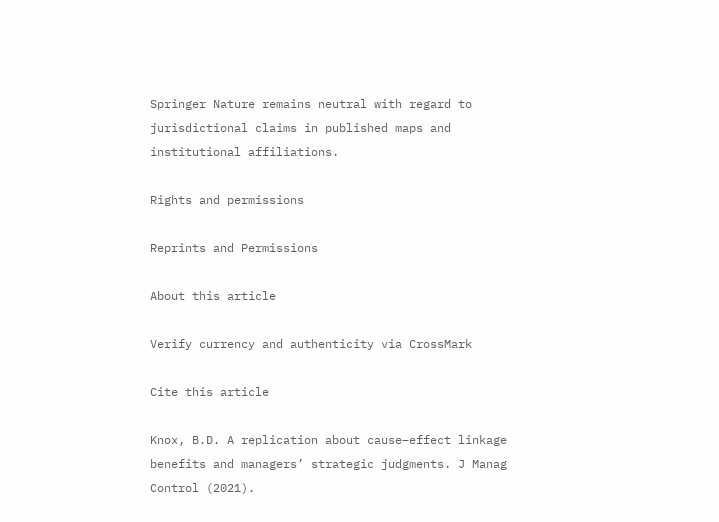Springer Nature remains neutral with regard to jurisdictional claims in published maps and institutional affiliations.

Rights and permissions

Reprints and Permissions

About this article

Verify currency and authenticity via CrossMark

Cite this article

Knox, B.D. A replication about cause–effect linkage benefits and managers’ strategic judgments. J Manag Control (2021).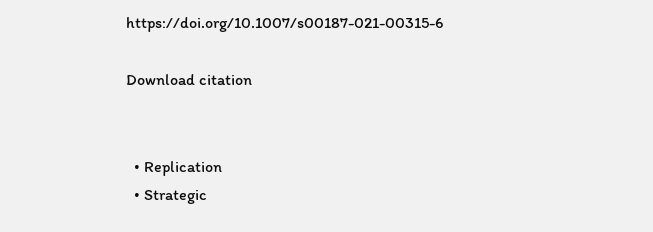https://doi.org/10.1007/s00187-021-00315-6

Download citation


  • Replication
  • Strategic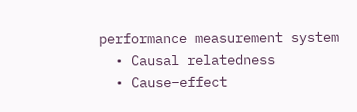performance measurement system
  • Causal relatedness
  • Cause−effect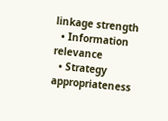linkage strength
  • Information relevance
  • Strategy appropriateness